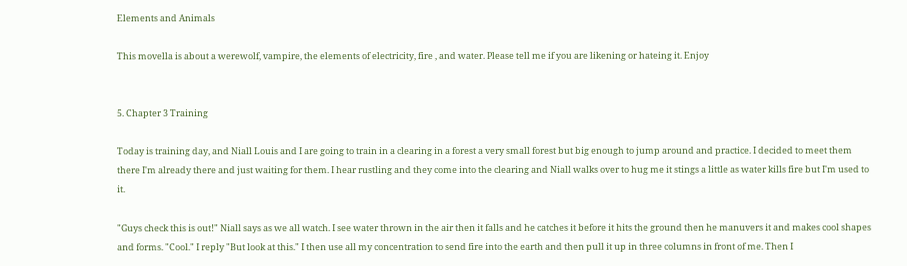Elements and Animals

This movella is about a werewolf, vampire, the elements of electricity, fire , and water. Please tell me if you are likening or hateing it. Enjoy


5. Chapter 3 Training

Today is training day, and Niall Louis and I are going to train in a clearing in a forest a very small forest but big enough to jump around and practice. I decided to meet them there I'm already there and just waiting for them. I hear rustling and they come into the clearing and Niall walks over to hug me it stings a little as water kills fire but I'm used to it.

"Guys check this is out!" Niall says as we all watch. I see water thrown in the air then it falls and he catches it before it hits the ground then he manuvers it and makes cool shapes and forms. "Cool." I reply "But look at this." I then use all my concentration to send fire into the earth and then pull it up in three columns in front of me. Then I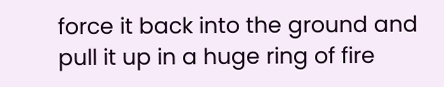force it back into the ground and pull it up in a huge ring of fire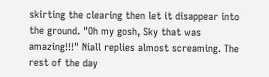skirting the clearing then let it disappear into the ground. "Oh my gosh, Sky that was amazing!!!" Niall replies almost screaming. The rest of the day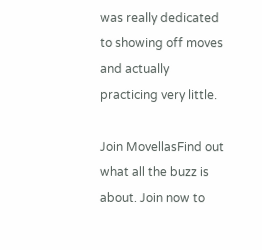was really dedicated to showing off moves and actually practicing very little.

Join MovellasFind out what all the buzz is about. Join now to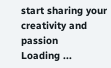start sharing your creativity and passion
Loading ...